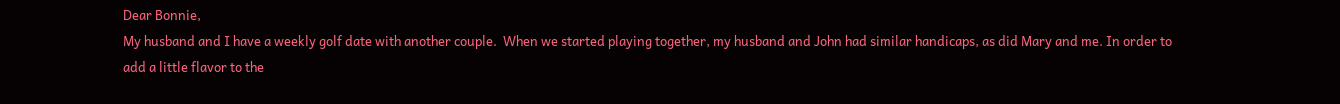Dear Bonnie,
My husband and I have a weekly golf date with another couple.  When we started playing together, my husband and John had similar handicaps, as did Mary and me. In order to add a little flavor to the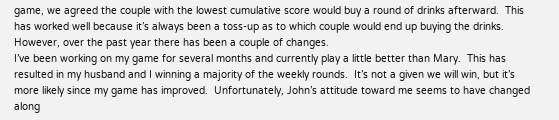game, we agreed the couple with the lowest cumulative score would buy a round of drinks afterward.  This has worked well because it’s always been a toss-up as to which couple would end up buying the drinks.   However, over the past year there has been a couple of changes.
I’ve been working on my game for several months and currently play a little better than Mary.  This has resulted in my husband and I winning a majority of the weekly rounds.  It’s not a given we will win, but it’s more likely since my game has improved.  Unfortunately, John’s attitude toward me seems to have changed along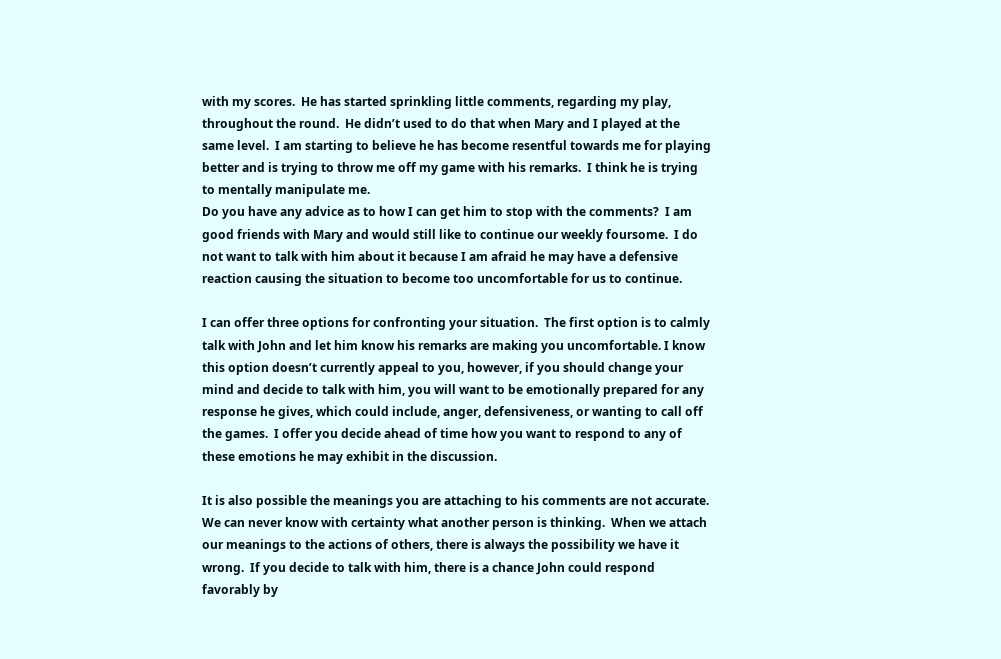with my scores.  He has started sprinkling little comments, regarding my play, throughout the round.  He didn’t used to do that when Mary and I played at the same level.  I am starting to believe he has become resentful towards me for playing better and is trying to throw me off my game with his remarks.  I think he is trying to mentally manipulate me.
Do you have any advice as to how I can get him to stop with the comments?  I am good friends with Mary and would still like to continue our weekly foursome.  I do not want to talk with him about it because I am afraid he may have a defensive reaction causing the situation to become too uncomfortable for us to continue.

I can offer three options for confronting your situation.  The first option is to calmly talk with John and let him know his remarks are making you uncomfortable. I know this option doesn’t currently appeal to you, however, if you should change your mind and decide to talk with him, you will want to be emotionally prepared for any response he gives, which could include, anger, defensiveness, or wanting to call off the games.  I offer you decide ahead of time how you want to respond to any of these emotions he may exhibit in the discussion.

It is also possible the meanings you are attaching to his comments are not accurate.  We can never know with certainty what another person is thinking.  When we attach our meanings to the actions of others, there is always the possibility we have it wrong.  If you decide to talk with him, there is a chance John could respond favorably by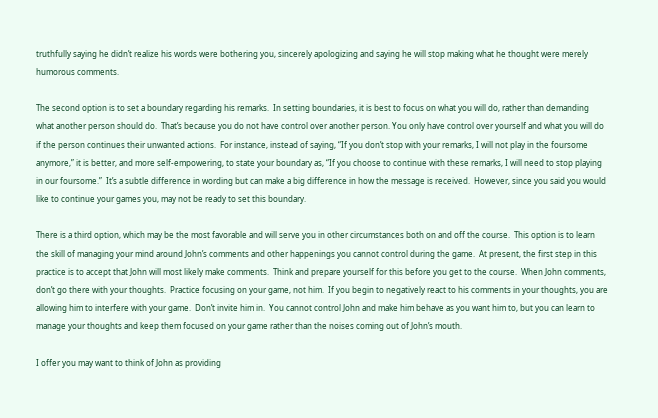truthfully saying he didn’t realize his words were bothering you, sincerely apologizing and saying he will stop making what he thought were merely humorous comments.

The second option is to set a boundary regarding his remarks.  In setting boundaries, it is best to focus on what you will do, rather than demanding what another person should do.  That’s because you do not have control over another person. You only have control over yourself and what you will do if the person continues their unwanted actions.  For instance, instead of saying, “If you don’t stop with your remarks, I will not play in the foursome anymore,” it is better, and more self-empowering, to state your boundary as, “If you choose to continue with these remarks, I will need to stop playing in our foursome.”  It’s a subtle difference in wording but can make a big difference in how the message is received.  However, since you said you would like to continue your games you, may not be ready to set this boundary.

There is a third option, which may be the most favorable and will serve you in other circumstances both on and off the course.  This option is to learn the skill of managing your mind around John’s comments and other happenings you cannot control during the game.  At present, the first step in this practice is to accept that John will most likely make comments.  Think and prepare yourself for this before you get to the course.  When John comments, don’t go there with your thoughts.  Practice focusing on your game, not him.  If you begin to negatively react to his comments in your thoughts, you are allowing him to interfere with your game.  Don’t invite him in.  You cannot control John and make him behave as you want him to, but you can learn to manage your thoughts and keep them focused on your game rather than the noises coming out of John’s mouth.

I offer you may want to think of John as providing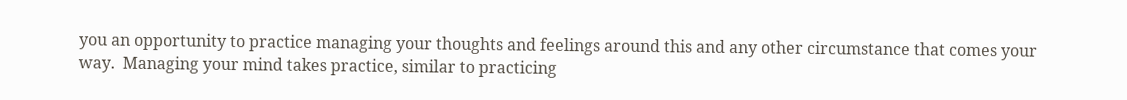you an opportunity to practice managing your thoughts and feelings around this and any other circumstance that comes your way.  Managing your mind takes practice, similar to practicing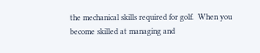the mechanical skills required for golf.  When you become skilled at managing and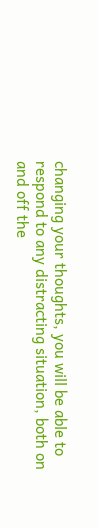changing your thoughts, you will be able to respond to any distracting situation, both on and off the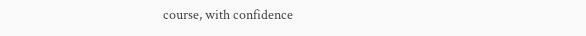course, with confidence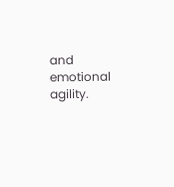and emotional agility.